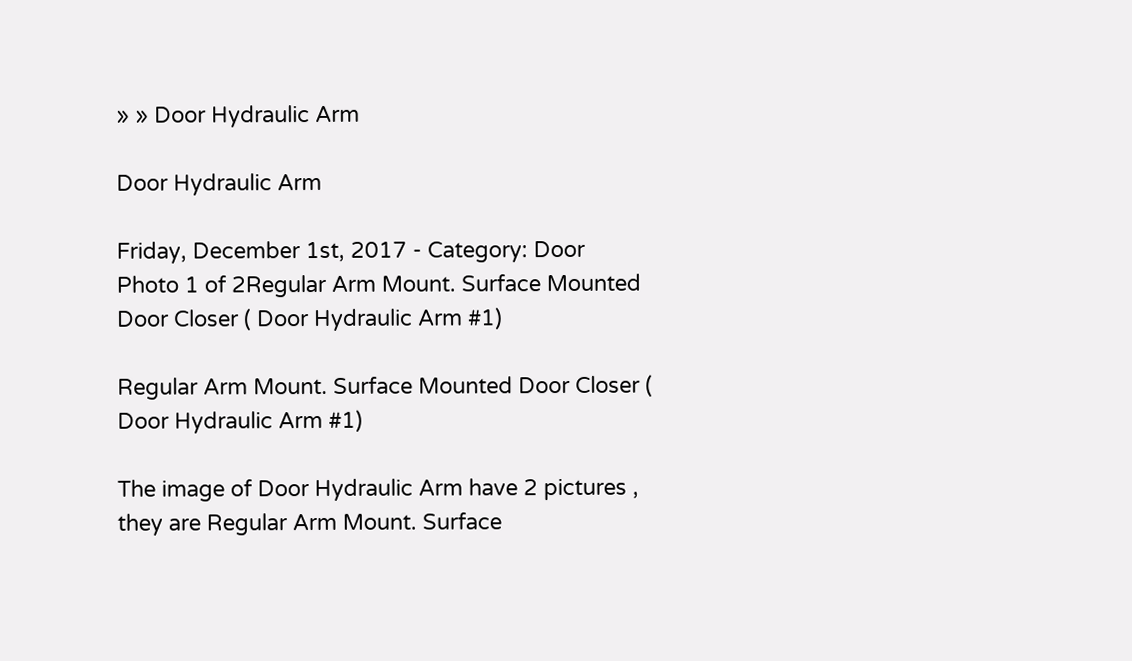» » Door Hydraulic Arm

Door Hydraulic Arm

Friday, December 1st, 2017 - Category: Door
Photo 1 of 2Regular Arm Mount. Surface Mounted Door Closer ( Door Hydraulic Arm #1)

Regular Arm Mount. Surface Mounted Door Closer ( Door Hydraulic Arm #1)

The image of Door Hydraulic Arm have 2 pictures , they are Regular Arm Mount. Surface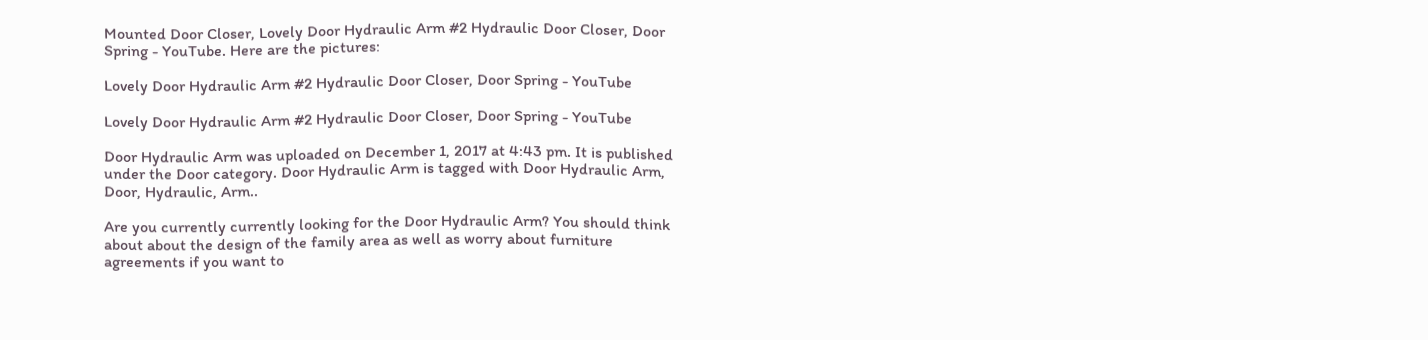Mounted Door Closer, Lovely Door Hydraulic Arm #2 Hydraulic Door Closer, Door Spring - YouTube. Here are the pictures:

Lovely Door Hydraulic Arm #2 Hydraulic Door Closer, Door Spring - YouTube

Lovely Door Hydraulic Arm #2 Hydraulic Door Closer, Door Spring - YouTube

Door Hydraulic Arm was uploaded on December 1, 2017 at 4:43 pm. It is published under the Door category. Door Hydraulic Arm is tagged with Door Hydraulic Arm, Door, Hydraulic, Arm..

Are you currently currently looking for the Door Hydraulic Arm? You should think about about the design of the family area as well as worry about furniture agreements if you want to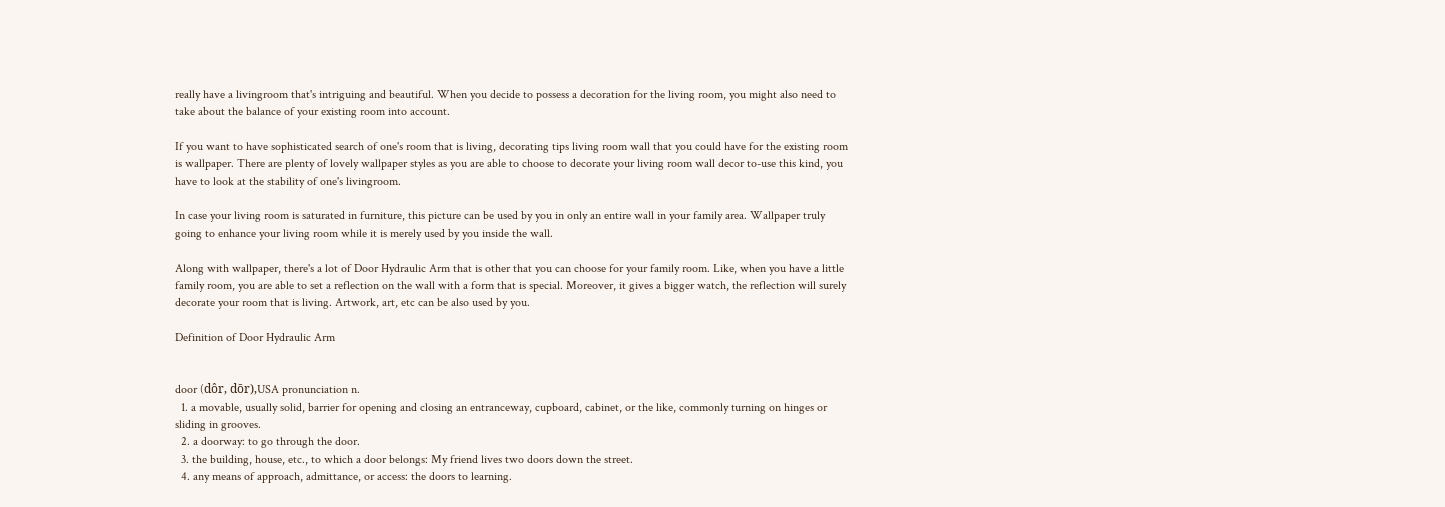really have a livingroom that's intriguing and beautiful. When you decide to possess a decoration for the living room, you might also need to take about the balance of your existing room into account.

If you want to have sophisticated search of one's room that is living, decorating tips living room wall that you could have for the existing room is wallpaper. There are plenty of lovely wallpaper styles as you are able to choose to decorate your living room wall decor to-use this kind, you have to look at the stability of one's livingroom.

In case your living room is saturated in furniture, this picture can be used by you in only an entire wall in your family area. Wallpaper truly going to enhance your living room while it is merely used by you inside the wall.

Along with wallpaper, there's a lot of Door Hydraulic Arm that is other that you can choose for your family room. Like, when you have a little family room, you are able to set a reflection on the wall with a form that is special. Moreover, it gives a bigger watch, the reflection will surely decorate your room that is living. Artwork, art, etc can be also used by you.

Definition of Door Hydraulic Arm


door (dôr, dōr),USA pronunciation n.
  1. a movable, usually solid, barrier for opening and closing an entranceway, cupboard, cabinet, or the like, commonly turning on hinges or sliding in grooves.
  2. a doorway: to go through the door.
  3. the building, house, etc., to which a door belongs: My friend lives two doors down the street.
  4. any means of approach, admittance, or access: the doors to learning.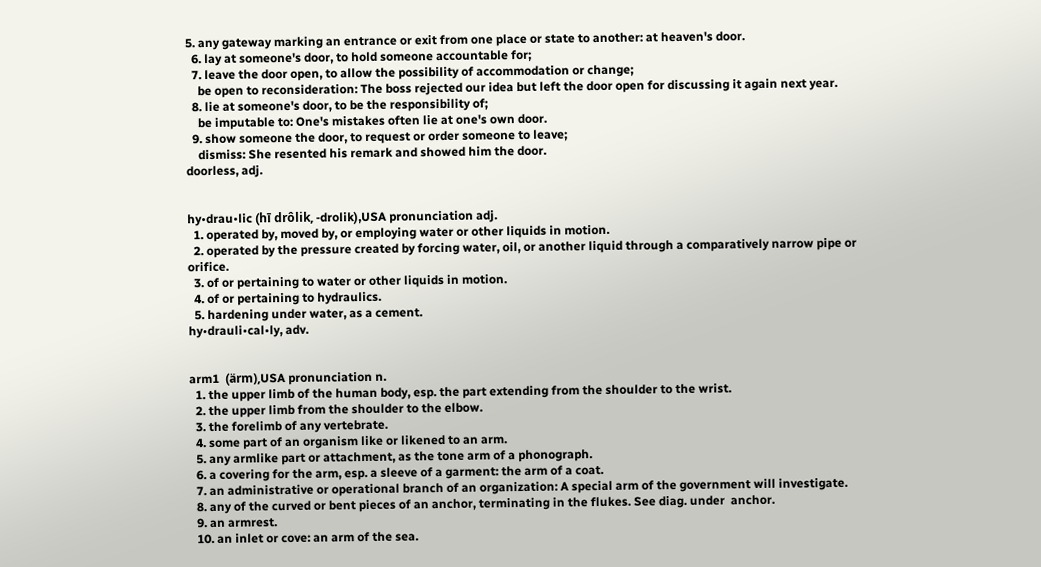5. any gateway marking an entrance or exit from one place or state to another: at heaven's door.
  6. lay at someone's door, to hold someone accountable for;
  7. leave the door open, to allow the possibility of accommodation or change;
    be open to reconsideration: The boss rejected our idea but left the door open for discussing it again next year.
  8. lie at someone's door, to be the responsibility of;
    be imputable to: One's mistakes often lie at one's own door.
  9. show someone the door, to request or order someone to leave;
    dismiss: She resented his remark and showed him the door.
doorless, adj.


hy•drau•lic (hī drôlik, -drolik),USA pronunciation adj.
  1. operated by, moved by, or employing water or other liquids in motion.
  2. operated by the pressure created by forcing water, oil, or another liquid through a comparatively narrow pipe or orifice.
  3. of or pertaining to water or other liquids in motion.
  4. of or pertaining to hydraulics.
  5. hardening under water, as a cement.
hy•drauli•cal•ly, adv.


arm1  (ärm),USA pronunciation n.
  1. the upper limb of the human body, esp. the part extending from the shoulder to the wrist.
  2. the upper limb from the shoulder to the elbow.
  3. the forelimb of any vertebrate.
  4. some part of an organism like or likened to an arm.
  5. any armlike part or attachment, as the tone arm of a phonograph.
  6. a covering for the arm, esp. a sleeve of a garment: the arm of a coat.
  7. an administrative or operational branch of an organization: A special arm of the government will investigate.
  8. any of the curved or bent pieces of an anchor, terminating in the flukes. See diag. under  anchor.
  9. an armrest.
  10. an inlet or cove: an arm of the sea.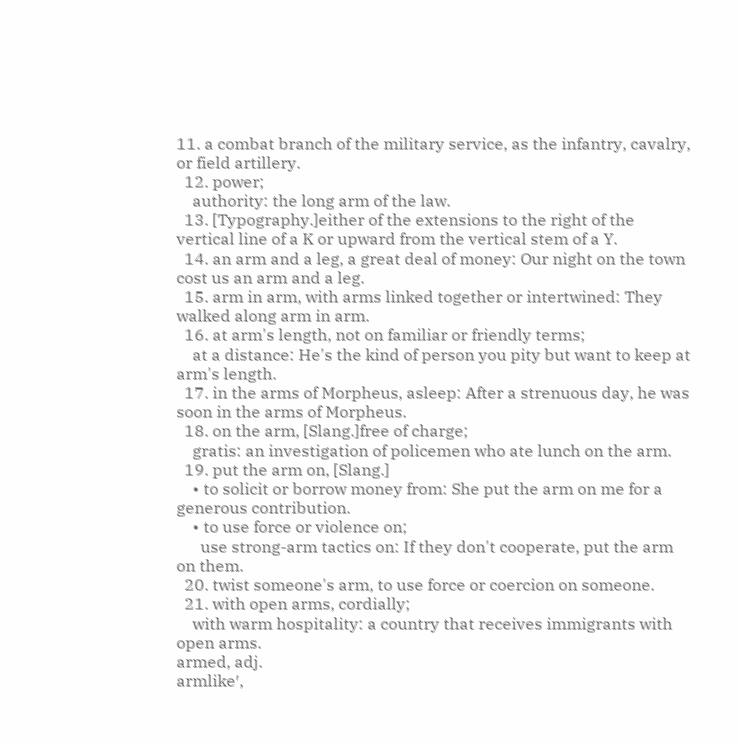11. a combat branch of the military service, as the infantry, cavalry, or field artillery.
  12. power;
    authority: the long arm of the law.
  13. [Typography.]either of the extensions to the right of the vertical line of a K or upward from the vertical stem of a Y.
  14. an arm and a leg, a great deal of money: Our night on the town cost us an arm and a leg.
  15. arm in arm, with arms linked together or intertwined: They walked along arm in arm.
  16. at arm's length, not on familiar or friendly terms;
    at a distance: He's the kind of person you pity but want to keep at arm's length.
  17. in the arms of Morpheus, asleep: After a strenuous day, he was soon in the arms of Morpheus.
  18. on the arm, [Slang.]free of charge;
    gratis: an investigation of policemen who ate lunch on the arm.
  19. put the arm on, [Slang.]
    • to solicit or borrow money from: She put the arm on me for a generous contribution.
    • to use force or violence on;
      use strong-arm tactics on: If they don't cooperate, put the arm on them.
  20. twist someone's arm, to use force or coercion on someone.
  21. with open arms, cordially;
    with warm hospitality: a country that receives immigrants with open arms.
armed, adj.
armlike′,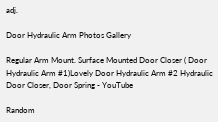adj.

Door Hydraulic Arm Photos Gallery

Regular Arm Mount. Surface Mounted Door Closer ( Door Hydraulic Arm #1)Lovely Door Hydraulic Arm #2 Hydraulic Door Closer, Door Spring - YouTube

Random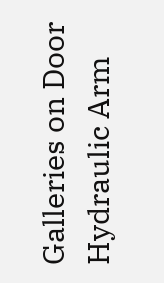Galleries on Door Hydraulic Arm